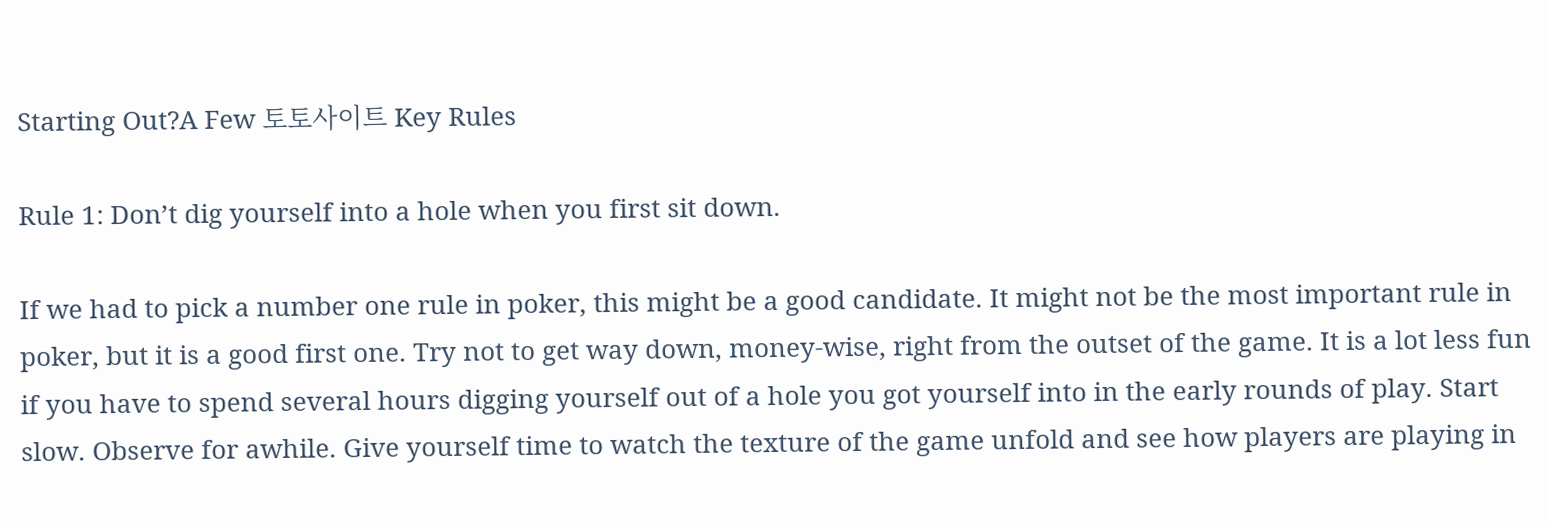Starting Out?A Few 토토사이트 Key Rules

Rule 1: Don’t dig yourself into a hole when you first sit down.

If we had to pick a number one rule in poker, this might be a good candidate. It might not be the most important rule in poker, but it is a good first one. Try not to get way down, money-wise, right from the outset of the game. It is a lot less fun if you have to spend several hours digging yourself out of a hole you got yourself into in the early rounds of play. Start slow. Observe for awhile. Give yourself time to watch the texture of the game unfold and see how players are playing in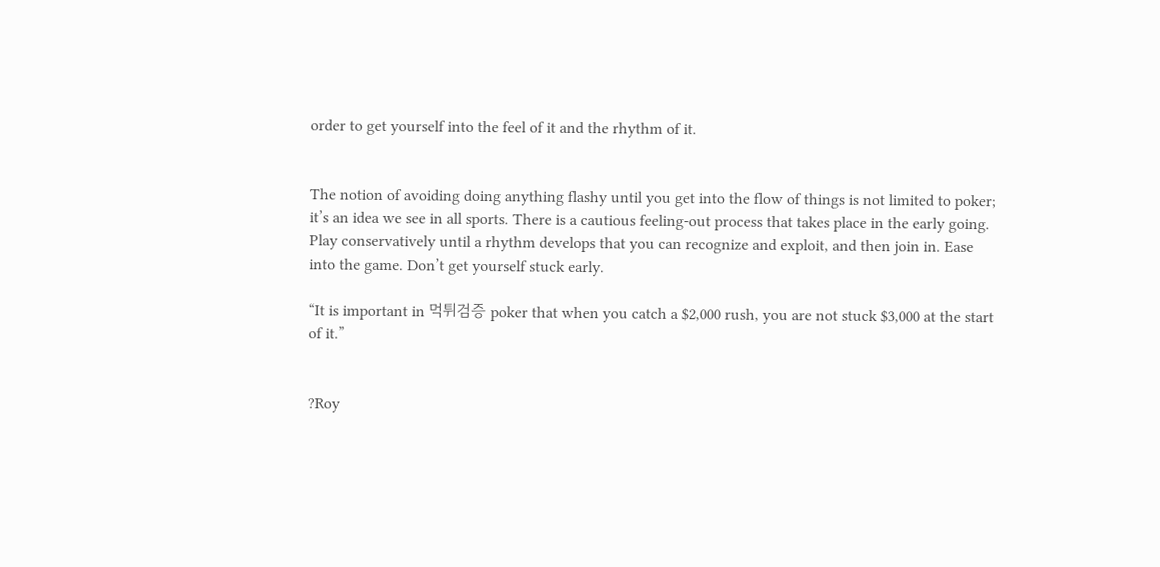order to get yourself into the feel of it and the rhythm of it.


The notion of avoiding doing anything flashy until you get into the flow of things is not limited to poker; it’s an idea we see in all sports. There is a cautious feeling-out process that takes place in the early going. Play conservatively until a rhythm develops that you can recognize and exploit, and then join in. Ease into the game. Don’t get yourself stuck early.

“It is important in 먹튀검증 poker that when you catch a $2,000 rush, you are not stuck $3,000 at the start of it.”


?Roy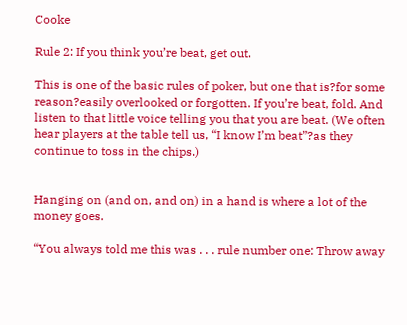Cooke

Rule 2: If you think you’re beat, get out.

This is one of the basic rules of poker, but one that is?for some reason?easily overlooked or forgotten. If you’re beat, fold. And listen to that little voice telling you that you are beat. (We often hear players at the table tell us, “I know I’m beat”?as they continue to toss in the chips.)


Hanging on (and on, and on) in a hand is where a lot of the money goes.

“You always told me this was . . . rule number one: Throw away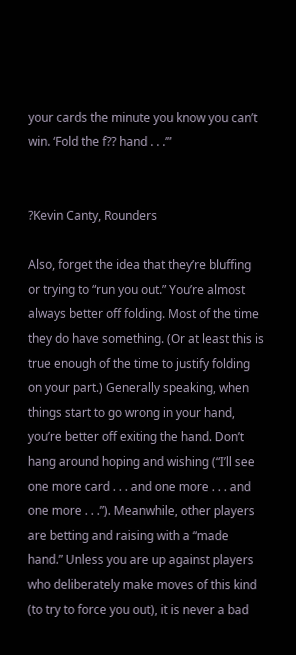your cards the minute you know you can’t win. ‘Fold the f?? hand . . .’”


?Kevin Canty, Rounders

Also, forget the idea that they’re bluffing or trying to “run you out.” You’re almost always better off folding. Most of the time they do have something. (Or at least this is true enough of the time to justify folding on your part.) Generally speaking, when things start to go wrong in your hand, you’re better off exiting the hand. Don’t hang around hoping and wishing (“I’ll see one more card . . . and one more . . . and one more . . .”). Meanwhile, other players are betting and raising with a “made hand.” Unless you are up against players who deliberately make moves of this kind (to try to force you out), it is never a bad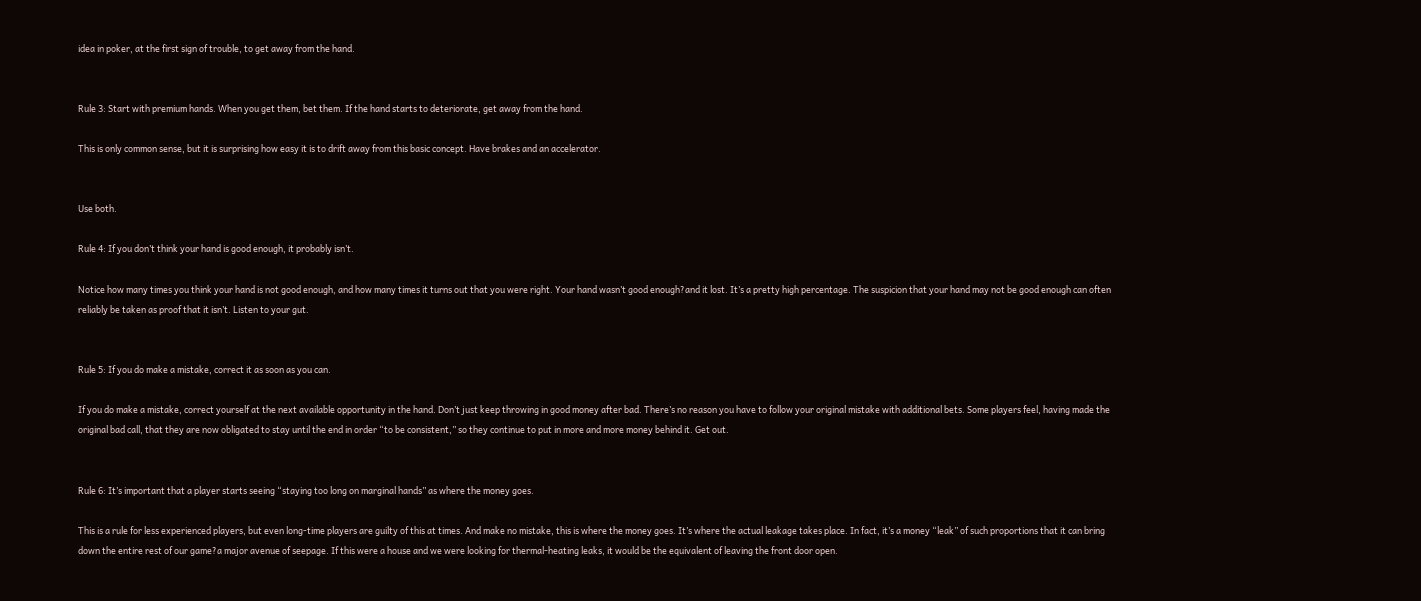idea in poker, at the first sign of trouble, to get away from the hand.


Rule 3: Start with premium hands. When you get them, bet them. If the hand starts to deteriorate, get away from the hand.

This is only common sense, but it is surprising how easy it is to drift away from this basic concept. Have brakes and an accelerator.


Use both.

Rule 4: If you don’t think your hand is good enough, it probably isn’t.

Notice how many times you think your hand is not good enough, and how many times it turns out that you were right. Your hand wasn’t good enough?and it lost. It’s a pretty high percentage. The suspicion that your hand may not be good enough can often reliably be taken as proof that it isn’t. Listen to your gut.


Rule 5: If you do make a mistake, correct it as soon as you can.

If you do make a mistake, correct yourself at the next available opportunity in the hand. Don’t just keep throwing in good money after bad. There’s no reason you have to follow your original mistake with additional bets. Some players feel, having made the original bad call, that they are now obligated to stay until the end in order “to be consistent,” so they continue to put in more and more money behind it. Get out.


Rule 6: It’s important that a player starts seeing “staying too long on marginal hands” as where the money goes.

This is a rule for less experienced players, but even long-time players are guilty of this at times. And make no mistake, this is where the money goes. It’s where the actual leakage takes place. In fact, it’s a money “leak” of such proportions that it can bring down the entire rest of our game?a major avenue of seepage. If this were a house and we were looking for thermal-heating leaks, it would be the equivalent of leaving the front door open.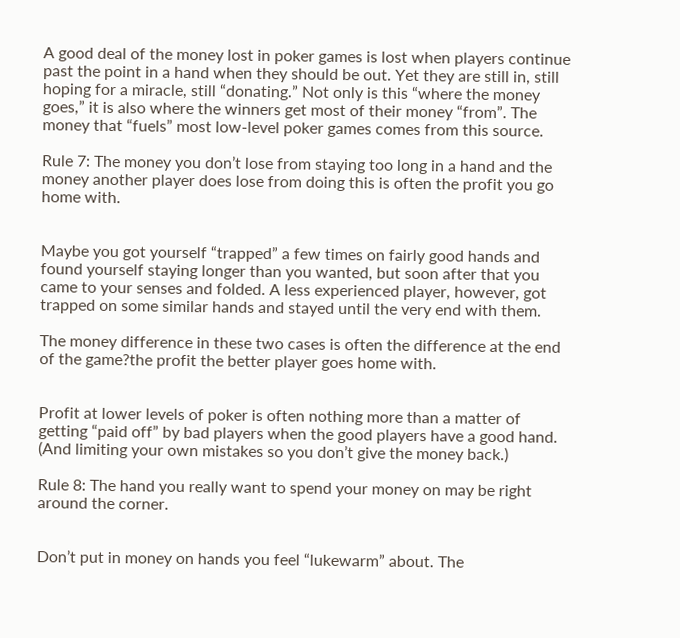A good deal of the money lost in poker games is lost when players continue past the point in a hand when they should be out. Yet they are still in, still hoping for a miracle, still “donating.” Not only is this “where the money goes,” it is also where the winners get most of their money “from”. The money that “fuels” most low-level poker games comes from this source.

Rule 7: The money you don’t lose from staying too long in a hand and the money another player does lose from doing this is often the profit you go home with.


Maybe you got yourself “trapped” a few times on fairly good hands and found yourself staying longer than you wanted, but soon after that you came to your senses and folded. A less experienced player, however, got trapped on some similar hands and stayed until the very end with them.

The money difference in these two cases is often the difference at the end of the game?the profit the better player goes home with.


Profit at lower levels of poker is often nothing more than a matter of getting “paid off” by bad players when the good players have a good hand. (And limiting your own mistakes so you don’t give the money back.)

Rule 8: The hand you really want to spend your money on may be right around the corner.


Don’t put in money on hands you feel “lukewarm” about. The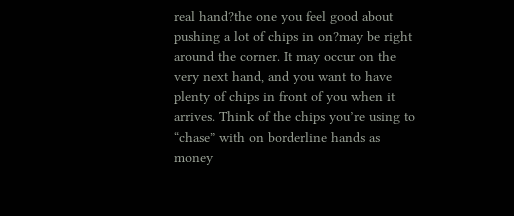real hand?the one you feel good about pushing a lot of chips in on?may be right around the corner. It may occur on the very next hand, and you want to have plenty of chips in front of you when it arrives. Think of the chips you’re using to “chase” with on borderline hands as money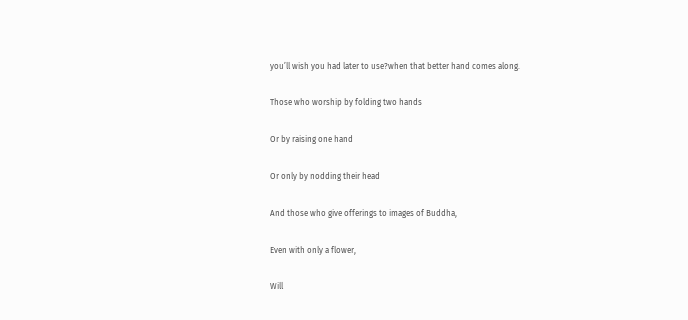you’ll wish you had later to use?when that better hand comes along.

Those who worship by folding two hands

Or by raising one hand

Or only by nodding their head

And those who give offerings to images of Buddha,

Even with only a flower,

Will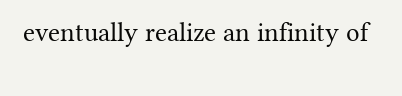eventually realize an infinity of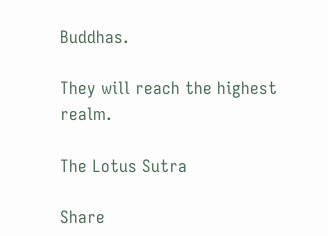Buddhas.

They will reach the highest realm.

The Lotus Sutra

Share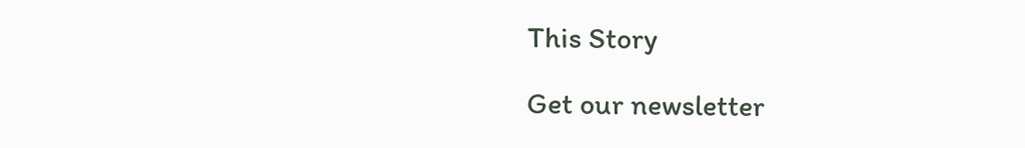This Story

Get our newsletter